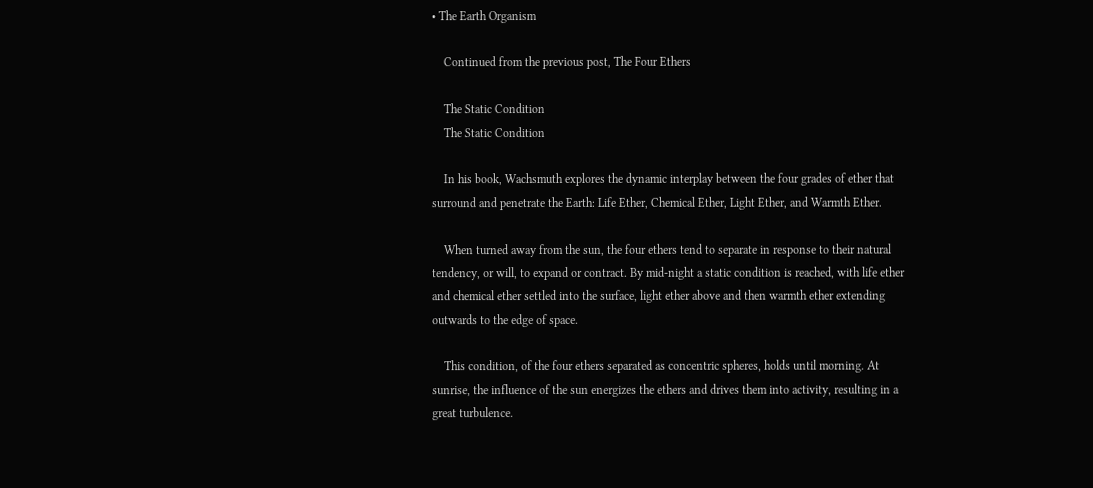• The Earth Organism

    Continued from the previous post, The Four Ethers

    The Static Condition
    The Static Condition

    In his book, Wachsmuth explores the dynamic interplay between the four grades of ether that surround and penetrate the Earth: Life Ether, Chemical Ether, Light Ether, and Warmth Ether.

    When turned away from the sun, the four ethers tend to separate in response to their natural tendency, or will, to expand or contract. By mid-night a static condition is reached, with life ether and chemical ether settled into the surface, light ether above and then warmth ether extending outwards to the edge of space.

    This condition, of the four ethers separated as concentric spheres, holds until morning. At sunrise, the influence of the sun energizes the ethers and drives them into activity, resulting in a great turbulence.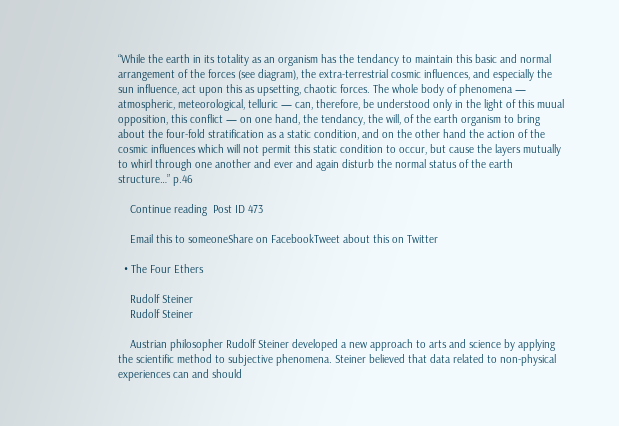“While the earth in its totality as an organism has the tendancy to maintain this basic and normal arrangement of the forces (see diagram), the extra-terrestrial cosmic influences, and especially the sun influence, act upon this as upsetting, chaotic forces. The whole body of phenomena — atmospheric, meteorological, telluric — can, therefore, be understood only in the light of this muual opposition, this conflict — on one hand, the tendancy, the will, of the earth organism to bring about the four-fold stratification as a static condition, and on the other hand the action of the cosmic influences which will not permit this static condition to occur, but cause the layers mutually to whirl through one another and ever and again disturb the normal status of the earth structure…” p.46

    Continue reading  Post ID 473

    Email this to someoneShare on FacebookTweet about this on Twitter

  • The Four Ethers

    Rudolf Steiner
    Rudolf Steiner

    Austrian philosopher Rudolf Steiner developed a new approach to arts and science by applying the scientific method to subjective phenomena. Steiner believed that data related to non-physical experiences can and should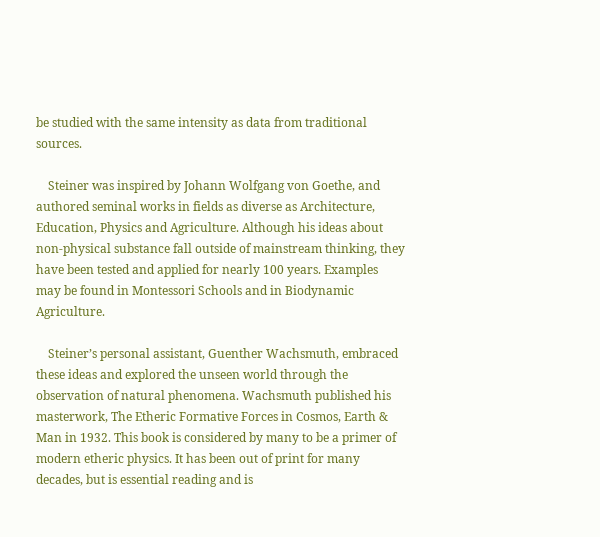be studied with the same intensity as data from traditional sources.

    Steiner was inspired by Johann Wolfgang von Goethe, and authored seminal works in fields as diverse as Architecture, Education, Physics and Agriculture. Although his ideas about non-physical substance fall outside of mainstream thinking, they have been tested and applied for nearly 100 years. Examples may be found in Montessori Schools and in Biodynamic Agriculture.

    Steiner’s personal assistant, Guenther Wachsmuth, embraced these ideas and explored the unseen world through the observation of natural phenomena. Wachsmuth published his masterwork, The Etheric Formative Forces in Cosmos, Earth & Man in 1932. This book is considered by many to be a primer of modern etheric physics. It has been out of print for many decades, but is essential reading and is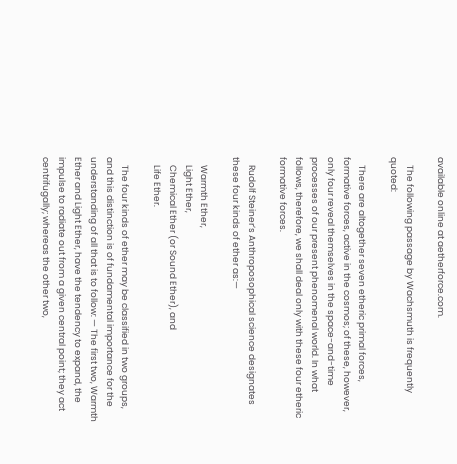available online at aetherforce.com.

    The following passage by Wachsmuth is frequently quoted:

    There are altogether seven etheric primal forces, formative forces, active in the cosmos; of these, however, only four reveal themselves in the space-and-time processes of our present phenomenal world. In what follows, therefore, we shall deal only with these four etheric formative forces.

    Rudolf Steiner’s Anthroposophical science designates these four kinds of ether as:—

    Warmth Ether,
    Light Ether,
    Chemical Ether (or Sound Ether), and
    Life Ether.

    The four kinds of ether may be classified in two groups, and this distinction is of fundamental importance for the understanding of all that is to follow: — The first two, Warmth Ether and Light Ether, have the tendency to expand, the impulse to radiate out from a given central point; they act centrifugally; whereas the other two,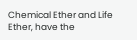Chemical Ether and Life Ether, have the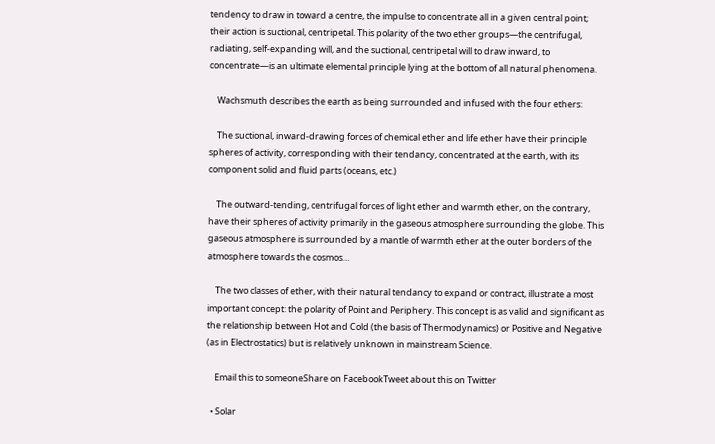tendency to draw in toward a centre, the impulse to concentrate all in a given central point; their action is suctional, centripetal. This polarity of the two ether groups—the centrifugal, radiating, self-expanding will, and the suctional, centripetal will to draw inward, to concentrate—is an ultimate elemental principle lying at the bottom of all natural phenomena.

    Wachsmuth describes the earth as being surrounded and infused with the four ethers:

    The suctional, inward-drawing forces of chemical ether and life ether have their principle spheres of activity, corresponding with their tendancy, concentrated at the earth, with its component solid and fluid parts (oceans, etc.)

    The outward-tending, centrifugal forces of light ether and warmth ether, on the contrary, have their spheres of activity primarily in the gaseous atmosphere surrounding the globe. This gaseous atmosphere is surrounded by a mantle of warmth ether at the outer borders of the atmosphere towards the cosmos…

    The two classes of ether, with their natural tendancy to expand or contract, illustrate a most important concept: the polarity of Point and Periphery. This concept is as valid and significant as the relationship between Hot and Cold (the basis of Thermodynamics) or Positive and Negative (as in Electrostatics) but is relatively unknown in mainstream Science.

    Email this to someoneShare on FacebookTweet about this on Twitter

  • Solar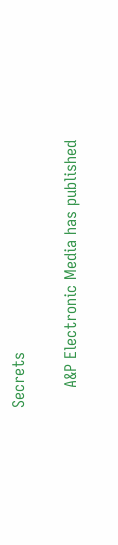Secrets

    A&P Electronic Media has published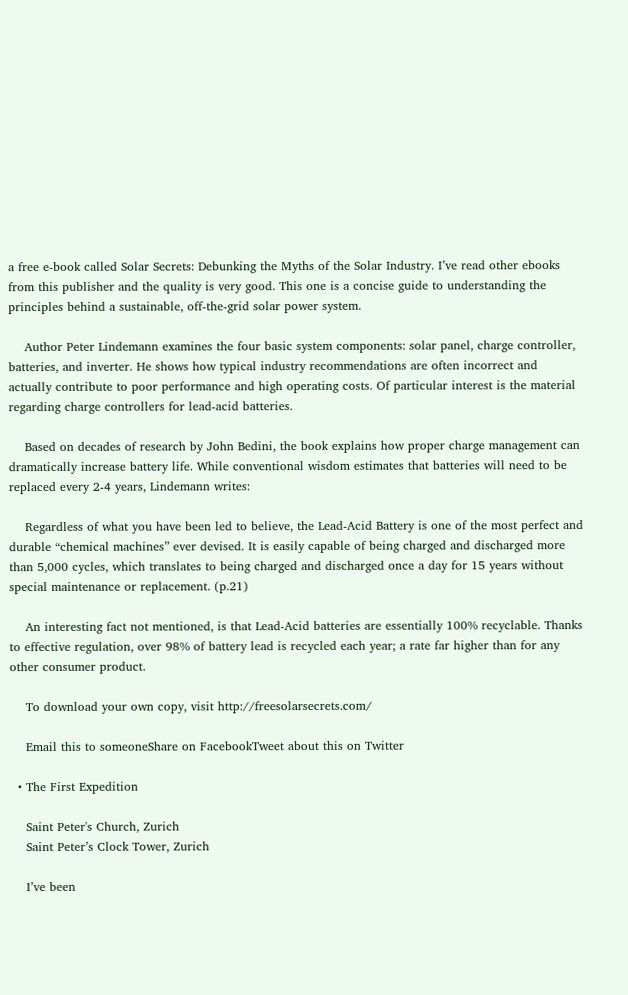a free e-book called Solar Secrets: Debunking the Myths of the Solar Industry. I’ve read other ebooks from this publisher and the quality is very good. This one is a concise guide to understanding the principles behind a sustainable, off-the-grid solar power system.

    Author Peter Lindemann examines the four basic system components: solar panel, charge controller, batteries, and inverter. He shows how typical industry recommendations are often incorrect and actually contribute to poor performance and high operating costs. Of particular interest is the material regarding charge controllers for lead-acid batteries.

    Based on decades of research by John Bedini, the book explains how proper charge management can dramatically increase battery life. While conventional wisdom estimates that batteries will need to be replaced every 2-4 years, Lindemann writes:

    Regardless of what you have been led to believe, the Lead-Acid Battery is one of the most perfect and durable “chemical machines” ever devised. It is easily capable of being charged and discharged more than 5,000 cycles, which translates to being charged and discharged once a day for 15 years without special maintenance or replacement. (p.21)

    An interesting fact not mentioned, is that Lead-Acid batteries are essentially 100% recyclable. Thanks to effective regulation, over 98% of battery lead is recycled each year; a rate far higher than for any other consumer product.

    To download your own copy, visit http://freesolarsecrets.com/

    Email this to someoneShare on FacebookTweet about this on Twitter

  • The First Expedition

    Saint Peter's Church, Zurich
    Saint Peter’s Clock Tower, Zurich

    I’ve been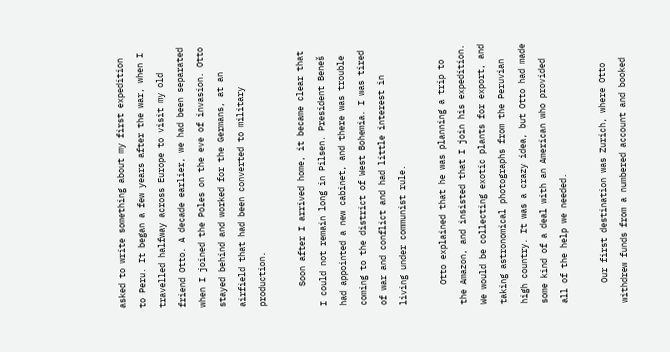asked to write something about my first expedition to Peru. It began a few years after the war, when I travelled halfway across Europe to visit my old friend Otto. A decade earlier, we had been separated when I joined the Poles on the eve of invasion. Otto stayed behind and worked for the Germans, at an airfield that had been converted to military production.

    Soon after I arrived home, it became clear that I could not remain long in Pilsen. President Beneš had appointed a new cabinet, and there was trouble coming to the district of West Bohemia. I was tired of war and conflict and had little interest in living under communist rule.

    Otto explained that he was planning a trip to the Amazon, and insisted that I join his expedition. We would be collecting exotic plants for export, and taking astronomical photographs from the Peruvian high country. It was a crazy idea, but Otto had made some kind of a deal with an American who provided all of the help we needed.

    Our first destination was Zurich, where Otto withdrew funds from a numbered account and booked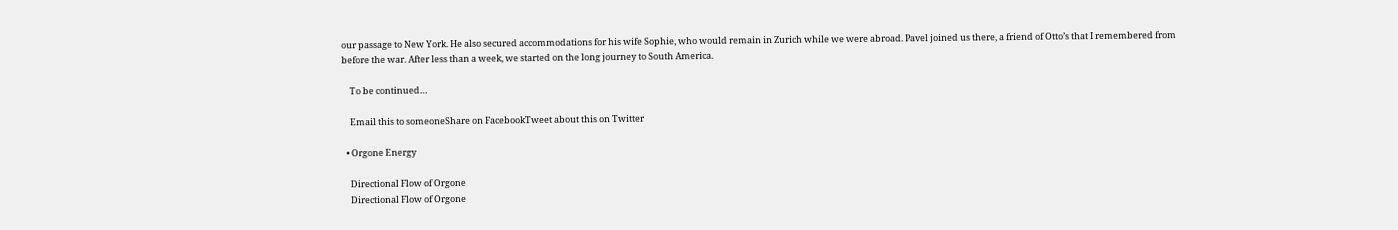our passage to New York. He also secured accommodations for his wife Sophie, who would remain in Zurich while we were abroad. Pavel joined us there, a friend of Otto’s that I remembered from before the war. After less than a week, we started on the long journey to South America.

    To be continued…

    Email this to someoneShare on FacebookTweet about this on Twitter

  • Orgone Energy

    Directional Flow of Orgone
    Directional Flow of Orgone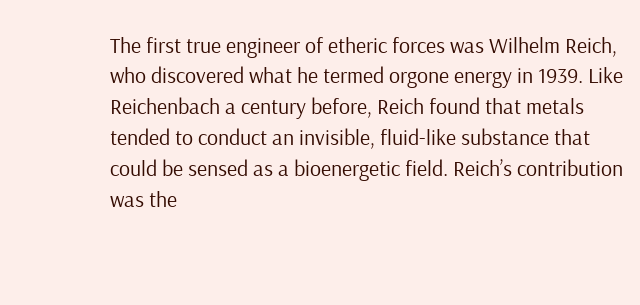The first true engineer of etheric forces was Wilhelm Reich, who discovered what he termed orgone energy in 1939. Like Reichenbach a century before, Reich found that metals tended to conduct an invisible, fluid-like substance that could be sensed as a bioenergetic field. Reich’s contribution was the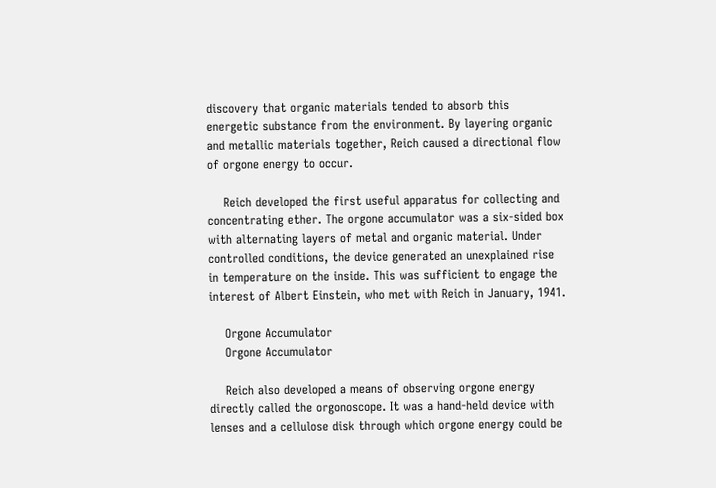discovery that organic materials tended to absorb this energetic substance from the environment. By layering organic and metallic materials together, Reich caused a directional flow of orgone energy to occur.

    Reich developed the first useful apparatus for collecting and concentrating ether. The orgone accumulator was a six-sided box with alternating layers of metal and organic material. Under controlled conditions, the device generated an unexplained rise in temperature on the inside. This was sufficient to engage the interest of Albert Einstein, who met with Reich in January, 1941.

    Orgone Accumulator
    Orgone Accumulator

    Reich also developed a means of observing orgone energy directly called the orgonoscope. It was a hand-held device with lenses and a cellulose disk through which orgone energy could be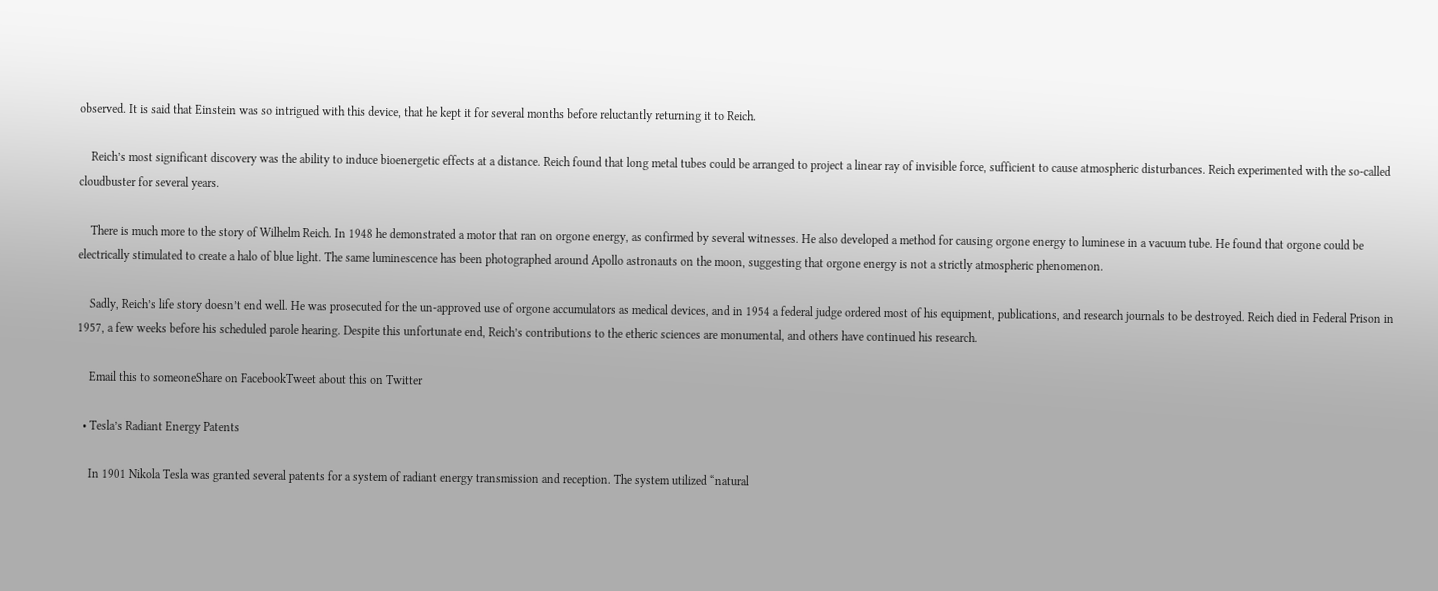observed. It is said that Einstein was so intrigued with this device, that he kept it for several months before reluctantly returning it to Reich.

    Reich’s most significant discovery was the ability to induce bioenergetic effects at a distance. Reich found that long metal tubes could be arranged to project a linear ray of invisible force, sufficient to cause atmospheric disturbances. Reich experimented with the so-called cloudbuster for several years.

    There is much more to the story of Wilhelm Reich. In 1948 he demonstrated a motor that ran on orgone energy, as confirmed by several witnesses. He also developed a method for causing orgone energy to luminese in a vacuum tube. He found that orgone could be electrically stimulated to create a halo of blue light. The same luminescence has been photographed around Apollo astronauts on the moon, suggesting that orgone energy is not a strictly atmospheric phenomenon.

    Sadly, Reich’s life story doesn’t end well. He was prosecuted for the un-approved use of orgone accumulators as medical devices, and in 1954 a federal judge ordered most of his equipment, publications, and research journals to be destroyed. Reich died in Federal Prison in 1957, a few weeks before his scheduled parole hearing. Despite this unfortunate end, Reich’s contributions to the etheric sciences are monumental, and others have continued his research.

    Email this to someoneShare on FacebookTweet about this on Twitter

  • Tesla’s Radiant Energy Patents

    In 1901 Nikola Tesla was granted several patents for a system of radiant energy transmission and reception. The system utilized “natural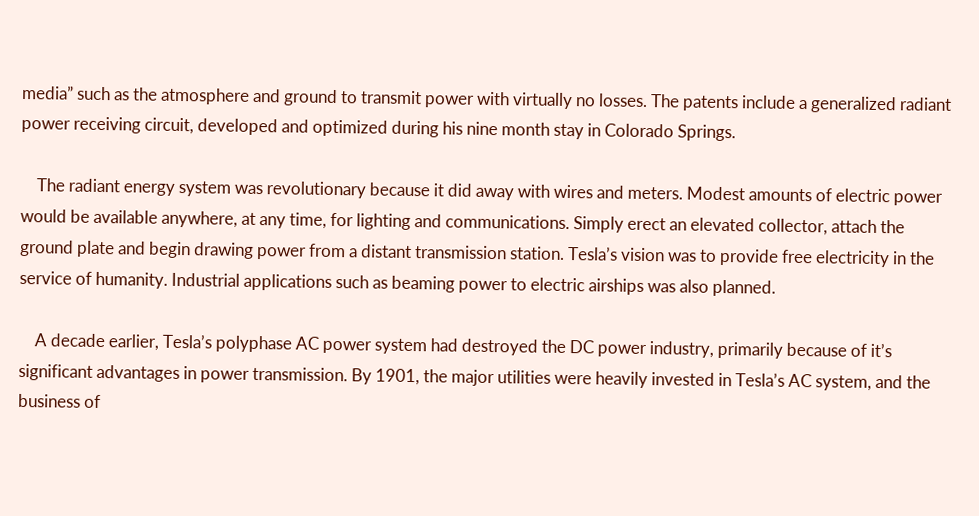media” such as the atmosphere and ground to transmit power with virtually no losses. The patents include a generalized radiant power receiving circuit, developed and optimized during his nine month stay in Colorado Springs.

    The radiant energy system was revolutionary because it did away with wires and meters. Modest amounts of electric power would be available anywhere, at any time, for lighting and communications. Simply erect an elevated collector, attach the ground plate and begin drawing power from a distant transmission station. Tesla’s vision was to provide free electricity in the service of humanity. Industrial applications such as beaming power to electric airships was also planned.

    A decade earlier, Tesla’s polyphase AC power system had destroyed the DC power industry, primarily because of it’s significant advantages in power transmission. By 1901, the major utilities were heavily invested in Tesla’s AC system, and the business of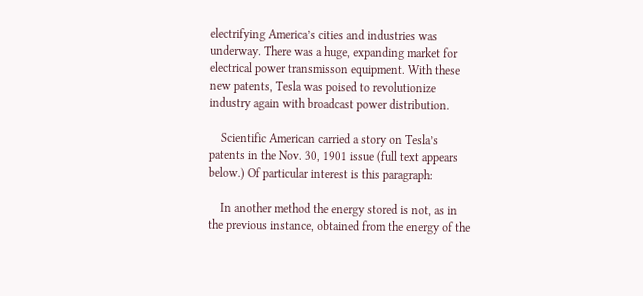electrifying America’s cities and industries was underway. There was a huge, expanding market for electrical power transmisson equipment. With these new patents, Tesla was poised to revolutionize industry again with broadcast power distribution.

    Scientific American carried a story on Tesla’s patents in the Nov. 30, 1901 issue (full text appears below.) Of particular interest is this paragraph:

    In another method the energy stored is not, as in the previous instance, obtained from the energy of the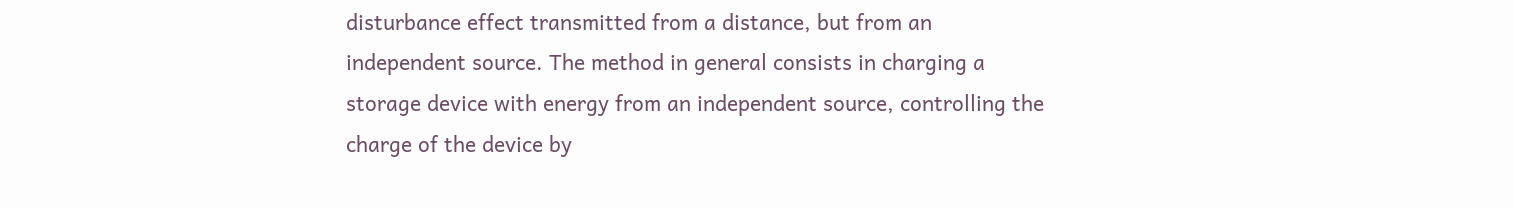disturbance effect transmitted from a distance, but from an independent source. The method in general consists in charging a storage device with energy from an independent source, controlling the charge of the device by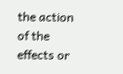the action of the effects or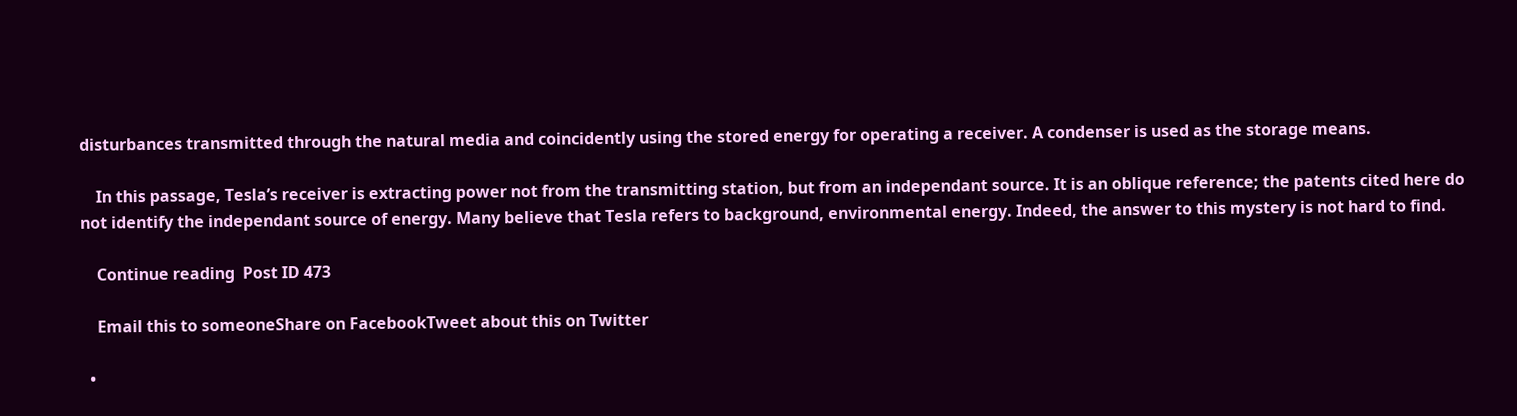disturbances transmitted through the natural media and coincidently using the stored energy for operating a receiver. A condenser is used as the storage means.

    In this passage, Tesla’s receiver is extracting power not from the transmitting station, but from an independant source. It is an oblique reference; the patents cited here do not identify the independant source of energy. Many believe that Tesla refers to background, environmental energy. Indeed, the answer to this mystery is not hard to find.

    Continue reading  Post ID 473

    Email this to someoneShare on FacebookTweet about this on Twitter

  •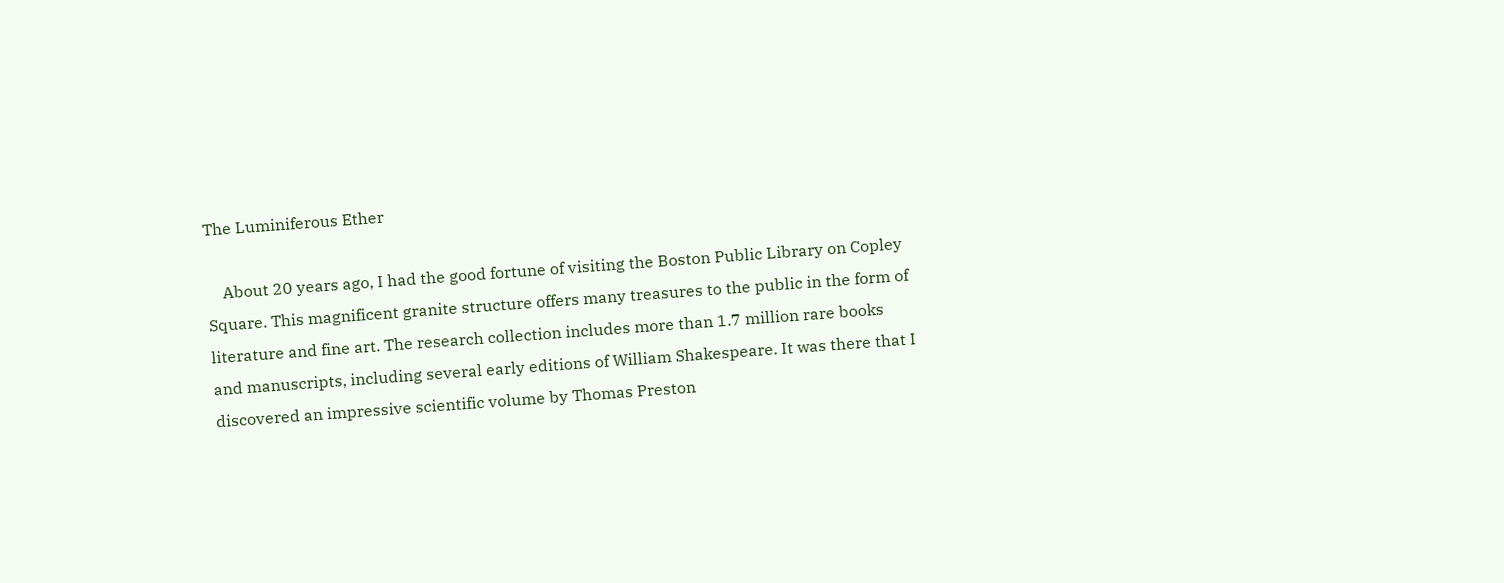The Luminiferous Ether

    About 20 years ago, I had the good fortune of visiting the Boston Public Library on Copley Square. This magnificent granite structure offers many treasures to the public in the form of literature and fine art. The research collection includes more than 1.7 million rare books and manuscripts, including several early editions of William Shakespeare. It was there that I discovered an impressive scientific volume by Thomas Preston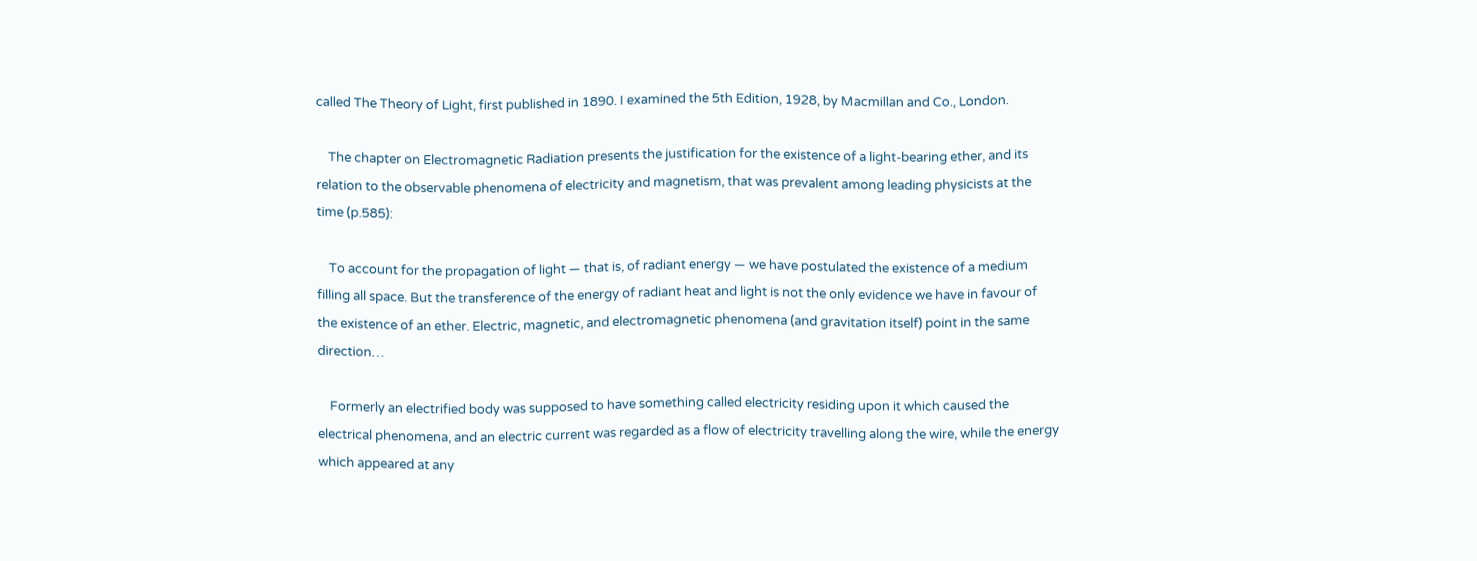called The Theory of Light, first published in 1890. I examined the 5th Edition, 1928, by Macmillan and Co., London.

    The chapter on Electromagnetic Radiation presents the justification for the existence of a light-bearing ether, and its relation to the observable phenomena of electricity and magnetism, that was prevalent among leading physicists at the time (p.585):

    To account for the propagation of light — that is, of radiant energy — we have postulated the existence of a medium filling all space. But the transference of the energy of radiant heat and light is not the only evidence we have in favour of the existence of an ether. Electric, magnetic, and electromagnetic phenomena (and gravitation itself) point in the same direction…

    Formerly an electrified body was supposed to have something called electricity residing upon it which caused the electrical phenomena, and an electric current was regarded as a flow of electricity travelling along the wire, while the energy which appeared at any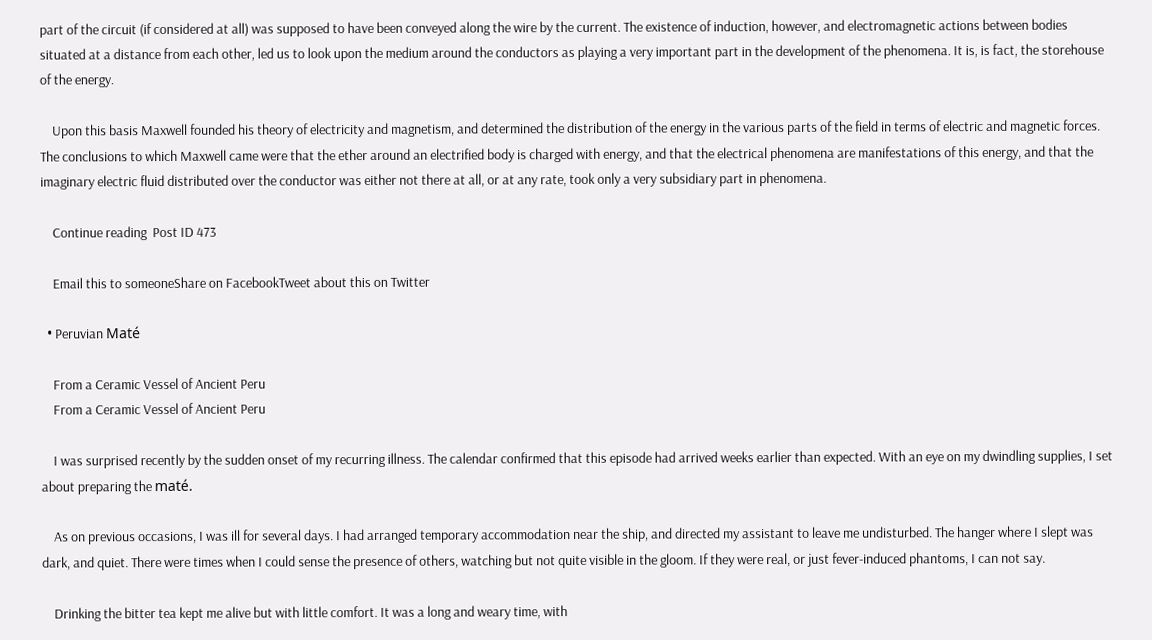part of the circuit (if considered at all) was supposed to have been conveyed along the wire by the current. The existence of induction, however, and electromagnetic actions between bodies situated at a distance from each other, led us to look upon the medium around the conductors as playing a very important part in the development of the phenomena. It is, is fact, the storehouse of the energy.

    Upon this basis Maxwell founded his theory of electricity and magnetism, and determined the distribution of the energy in the various parts of the field in terms of electric and magnetic forces. The conclusions to which Maxwell came were that the ether around an electrified body is charged with energy, and that the electrical phenomena are manifestations of this energy, and that the imaginary electric fluid distributed over the conductor was either not there at all, or at any rate, took only a very subsidiary part in phenomena.

    Continue reading  Post ID 473

    Email this to someoneShare on FacebookTweet about this on Twitter

  • Peruvian Maté

    From a Ceramic Vessel of Ancient Peru
    From a Ceramic Vessel of Ancient Peru

    I was surprised recently by the sudden onset of my recurring illness. The calendar confirmed that this episode had arrived weeks earlier than expected. With an eye on my dwindling supplies, I set about preparing the maté.

    As on previous occasions, I was ill for several days. I had arranged temporary accommodation near the ship, and directed my assistant to leave me undisturbed. The hanger where I slept was dark, and quiet. There were times when I could sense the presence of others, watching but not quite visible in the gloom. If they were real, or just fever-induced phantoms, I can not say.

    Drinking the bitter tea kept me alive but with little comfort. It was a long and weary time, with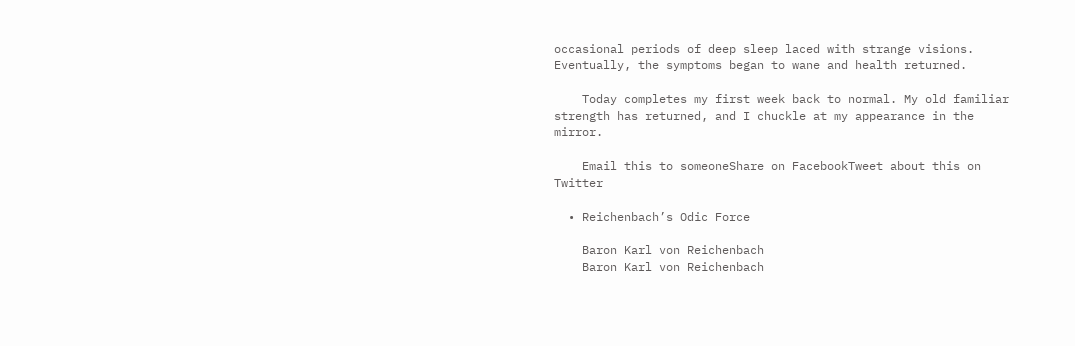occasional periods of deep sleep laced with strange visions. Eventually, the symptoms began to wane and health returned.

    Today completes my first week back to normal. My old familiar strength has returned, and I chuckle at my appearance in the mirror.

    Email this to someoneShare on FacebookTweet about this on Twitter

  • Reichenbach’s Odic Force

    Baron Karl von Reichenbach
    Baron Karl von Reichenbach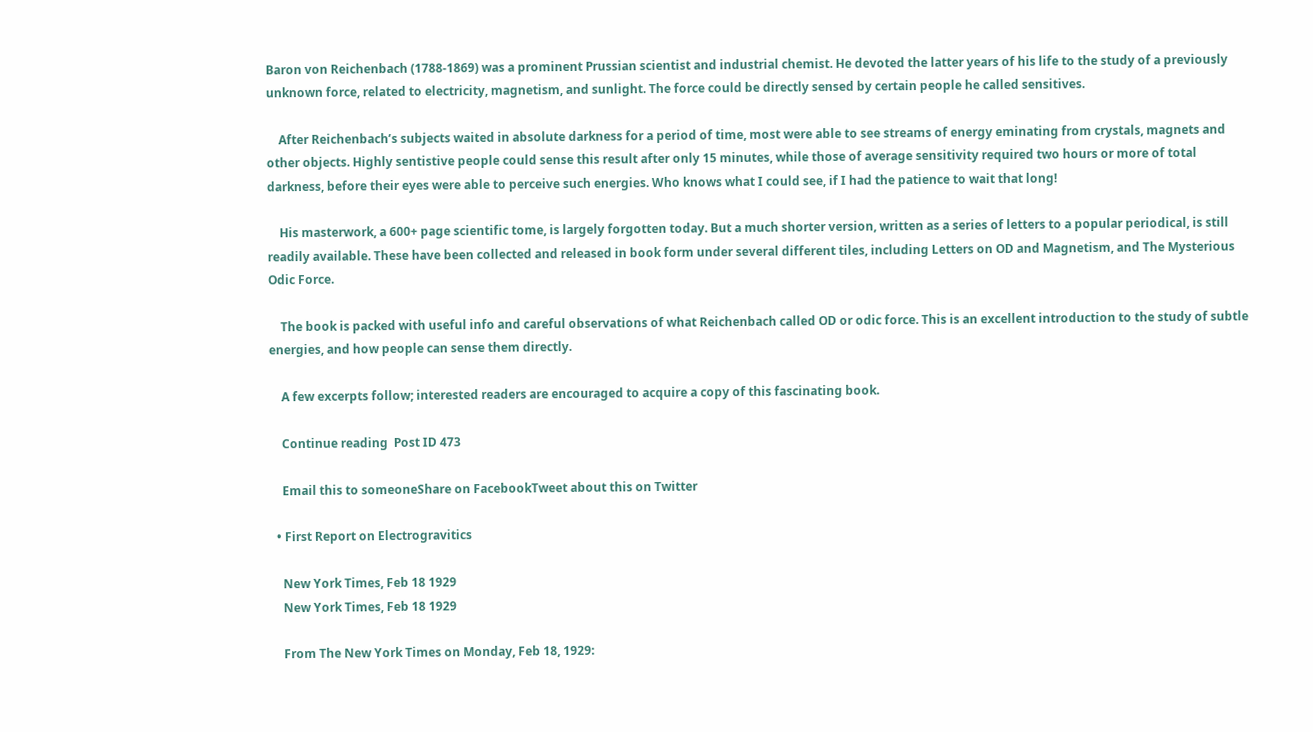Baron von Reichenbach (1788-1869) was a prominent Prussian scientist and industrial chemist. He devoted the latter years of his life to the study of a previously unknown force, related to electricity, magnetism, and sunlight. The force could be directly sensed by certain people he called sensitives.

    After Reichenbach’s subjects waited in absolute darkness for a period of time, most were able to see streams of energy eminating from crystals, magnets and other objects. Highly sentistive people could sense this result after only 15 minutes, while those of average sensitivity required two hours or more of total darkness, before their eyes were able to perceive such energies. Who knows what I could see, if I had the patience to wait that long!

    His masterwork, a 600+ page scientific tome, is largely forgotten today. But a much shorter version, written as a series of letters to a popular periodical, is still readily available. These have been collected and released in book form under several different tiles, including Letters on OD and Magnetism, and The Mysterious Odic Force.

    The book is packed with useful info and careful observations of what Reichenbach called OD or odic force. This is an excellent introduction to the study of subtle energies, and how people can sense them directly.

    A few excerpts follow; interested readers are encouraged to acquire a copy of this fascinating book.

    Continue reading  Post ID 473

    Email this to someoneShare on FacebookTweet about this on Twitter

  • First Report on Electrogravitics

    New York Times, Feb 18 1929
    New York Times, Feb 18 1929

    From The New York Times on Monday, Feb 18, 1929: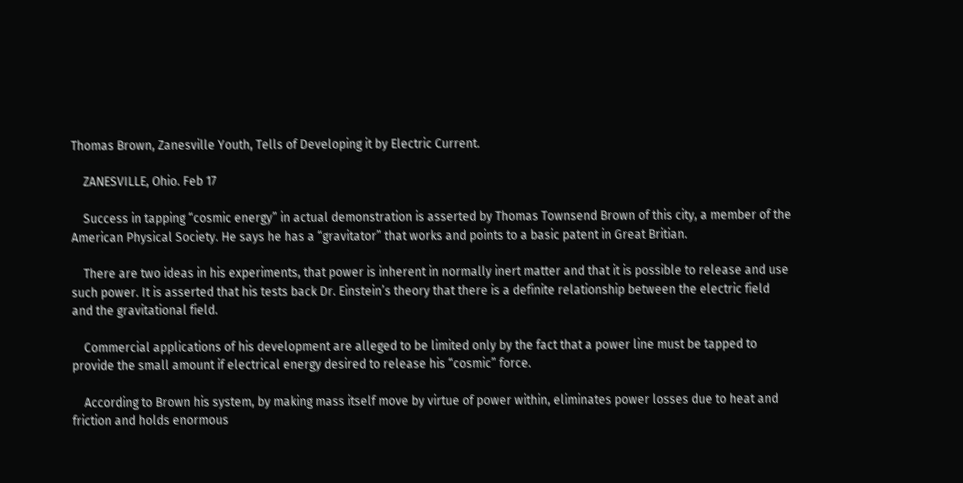Thomas Brown, Zanesville Youth, Tells of Developing it by Electric Current.

    ZANESVILLE, Ohio. Feb 17

    Success in tapping “cosmic energy” in actual demonstration is asserted by Thomas Townsend Brown of this city, a member of the American Physical Society. He says he has a “gravitator” that works and points to a basic patent in Great Britian.

    There are two ideas in his experiments, that power is inherent in normally inert matter and that it is possible to release and use such power. It is asserted that his tests back Dr. Einstein’s theory that there is a definite relationship between the electric field and the gravitational field.

    Commercial applications of his development are alleged to be limited only by the fact that a power line must be tapped to provide the small amount if electrical energy desired to release his “cosmic” force.

    According to Brown his system, by making mass itself move by virtue of power within, eliminates power losses due to heat and friction and holds enormous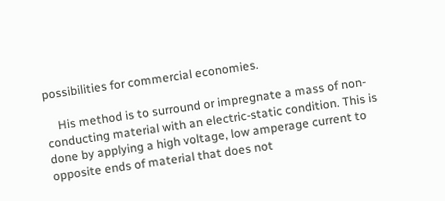possibilities for commercial economies.

    His method is to surround or impregnate a mass of non-conducting material with an electric-static condition. This is done by applying a high voltage, low amperage current to opposite ends of material that does not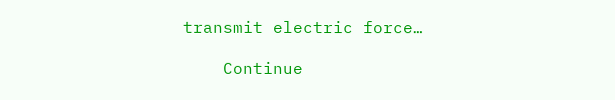transmit electric force…

    Continue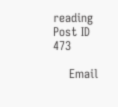reading  Post ID 473

    Email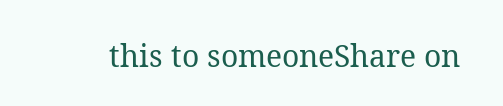this to someoneShare on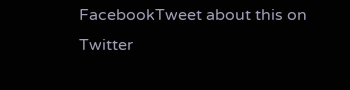FacebookTweet about this on Twitter